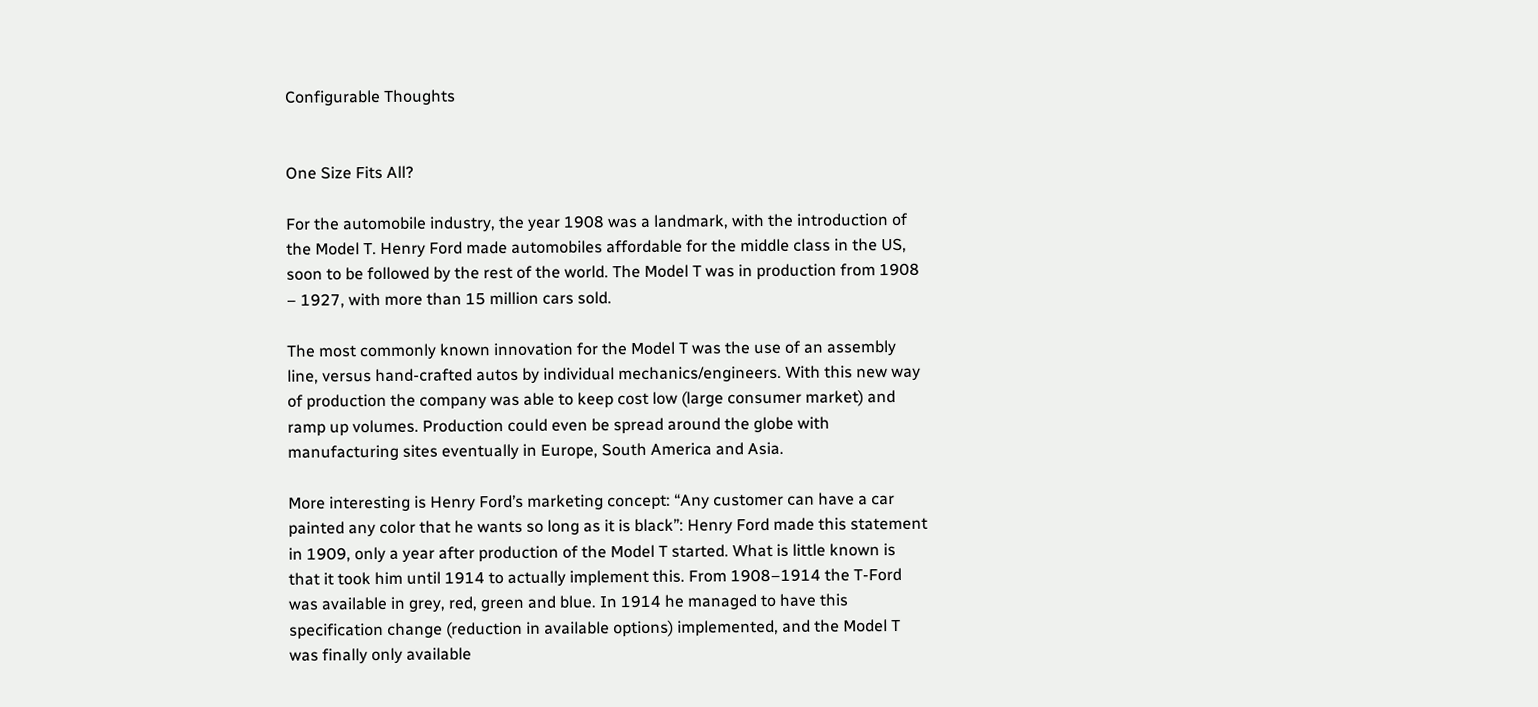Configurable Thoughts


One Size Fits All?

For the automobile industry, the year 1908 was a landmark, with the introduction of the Model T. Henry Ford made automobiles affordable for the middle class in the US, soon to be followed by the rest of the world. The Model T was in production from 1908 – 1927, with more than 15 million cars sold.

The most commonly known innovation for the Model T was the use of an assembly line, versus hand-crafted autos by individual mechanics/engineers. With this new way of production the company was able to keep cost low (large consumer market) and ramp up volumes. Production could even be spread around the globe with manufacturing sites eventually in Europe, South America and Asia.

More interesting is Henry Ford’s marketing concept: “Any customer can have a car painted any color that he wants so long as it is black”: Henry Ford made this statement in 1909, only a year after production of the Model T started. What is little known is that it took him until 1914 to actually implement this. From 1908–1914 the T-Ford was available in grey, red, green and blue. In 1914 he managed to have this specification change (reduction in available options) implemented, and the Model T was finally only available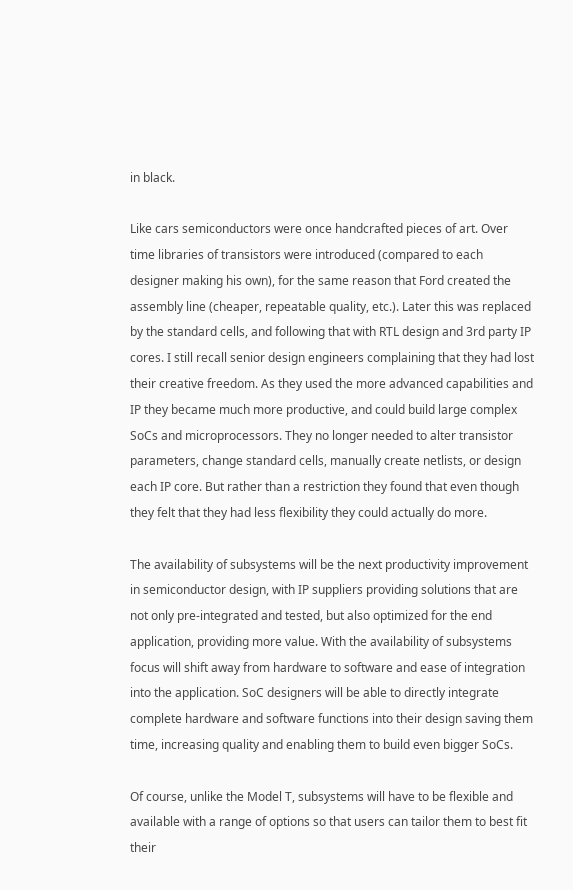in black.

Like cars semiconductors were once handcrafted pieces of art. Over time libraries of transistors were introduced (compared to each designer making his own), for the same reason that Ford created the assembly line (cheaper, repeatable quality, etc.). Later this was replaced by the standard cells, and following that with RTL design and 3rd party IP cores. I still recall senior design engineers complaining that they had lost their creative freedom. As they used the more advanced capabilities and IP they became much more productive, and could build large complex SoCs and microprocessors. They no longer needed to alter transistor parameters, change standard cells, manually create netlists, or design each IP core. But rather than a restriction they found that even though they felt that they had less flexibility they could actually do more.

The availability of subsystems will be the next productivity improvement in semiconductor design, with IP suppliers providing solutions that are not only pre-integrated and tested, but also optimized for the end application, providing more value. With the availability of subsystems focus will shift away from hardware to software and ease of integration into the application. SoC designers will be able to directly integrate complete hardware and software functions into their design saving them time, increasing quality and enabling them to build even bigger SoCs.

Of course, unlike the Model T, subsystems will have to be flexible and available with a range of options so that users can tailor them to best fit their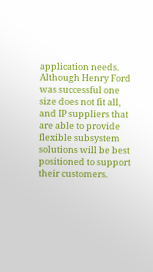application needs. Although Henry Ford was successful one size does not fit all, and IP suppliers that are able to provide flexible subsystem solutions will be best positioned to support their customers.